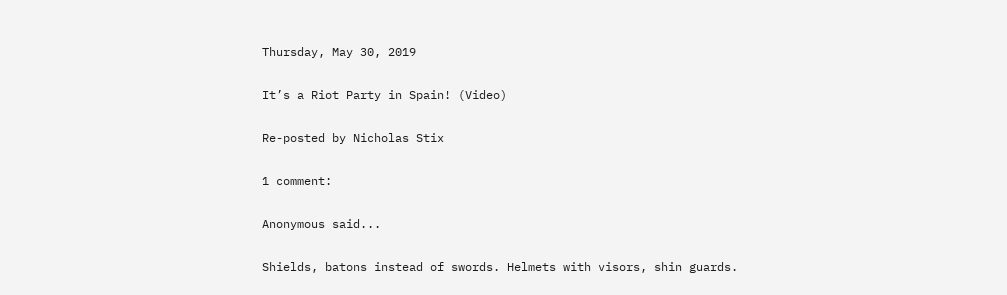Thursday, May 30, 2019

It’s a Riot Party in Spain! (Video)

Re-posted by Nicholas Stix

1 comment:

Anonymous said...

Shields, batons instead of swords. Helmets with visors, shin guards.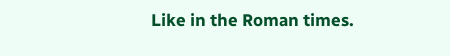Like in the Roman times.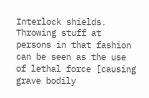Interlock shields. Throwing stuff at persons in that fashion can be seen as the use of lethal force [causing grave bodily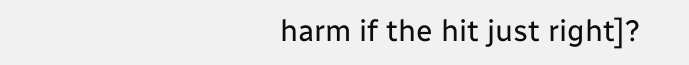harm if the hit just right]?